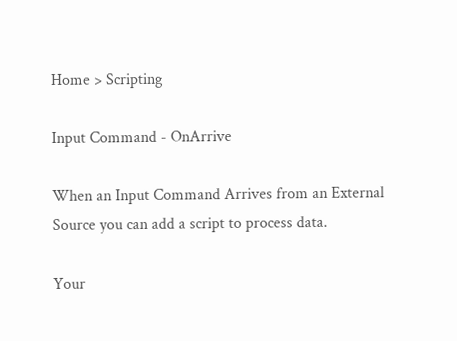Home > Scripting

Input Command - OnArrive

When an Input Command Arrives from an External Source you can add a script to process data.

Your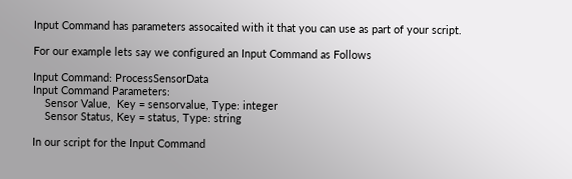Input Command has parameters assocaited with it that you can use as part of your script.

For our example lets say we configured an Input Command as Follows

Input Command: ProcessSensorData
Input Command Parameters:
    Sensor Value,  Key = sensorvalue, Type: integer
    Sensor Status, Key = status, Type: string

In our script for the Input Command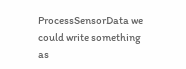ProcessSensorData we could write something as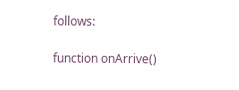follows:

function onArrive()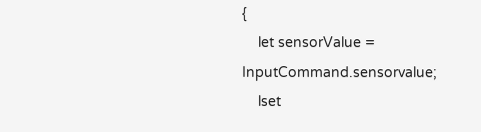{
    let sensorValue = InputCommand.sensorvalue;
    lset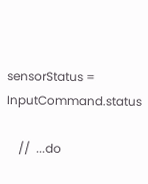sensorStatus = InputCommand.status

    //  ...do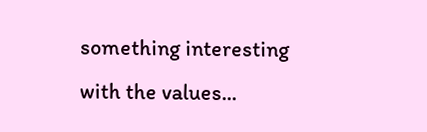something interesting with the values...